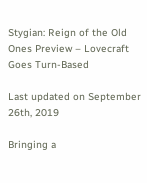Stygian: Reign of the Old Ones Preview – Lovecraft Goes Turn-Based

Last updated on September 26th, 2019

Bringing a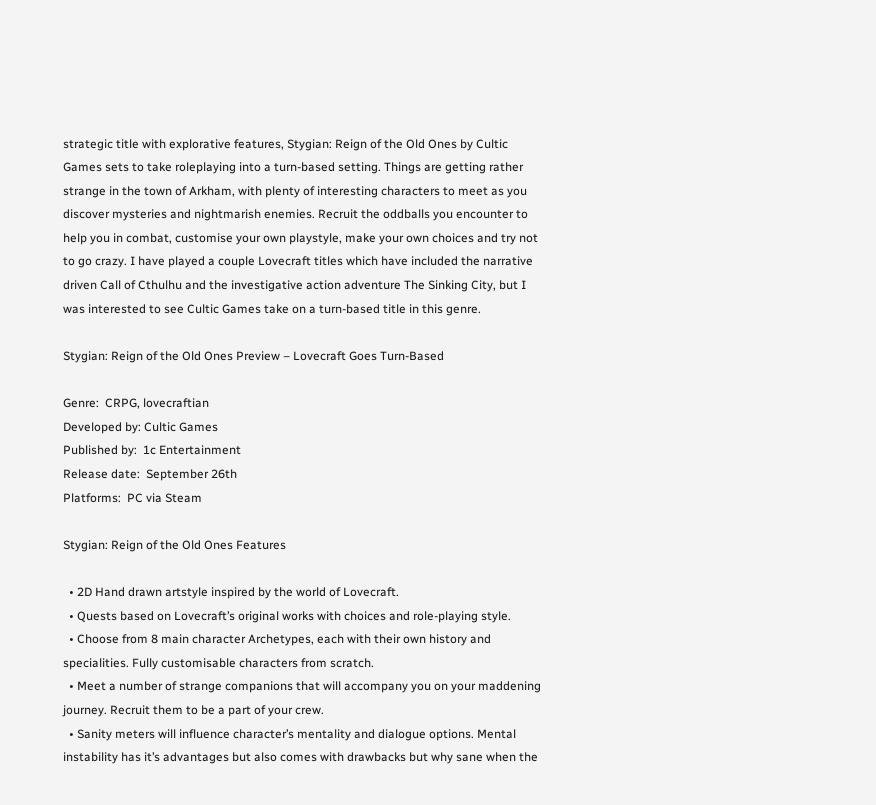strategic title with explorative features, Stygian: Reign of the Old Ones by Cultic Games sets to take roleplaying into a turn-based setting. Things are getting rather strange in the town of Arkham, with plenty of interesting characters to meet as you discover mysteries and nightmarish enemies. Recruit the oddballs you encounter to help you in combat, customise your own playstyle, make your own choices and try not to go crazy. I have played a couple Lovecraft titles which have included the narrative driven Call of Cthulhu and the investigative action adventure The Sinking City, but I was interested to see Cultic Games take on a turn-based title in this genre.

Stygian: Reign of the Old Ones Preview – Lovecraft Goes Turn-Based

Genre:  CRPG, lovecraftian
Developed by: Cultic Games
Published by:  1c Entertainment
Release date:  September 26th
Platforms:  PC via Steam

Stygian: Reign of the Old Ones Features

  • 2D Hand drawn artstyle inspired by the world of Lovecraft.
  • Quests based on Lovecraft’s original works with choices and role-playing style.
  • Choose from 8 main character Archetypes, each with their own history and specialities. Fully customisable characters from scratch.
  • Meet a number of strange companions that will accompany you on your maddening journey. Recruit them to be a part of your crew.
  • Sanity meters will influence character’s mentality and dialogue options. Mental instability has it’s advantages but also comes with drawbacks but why sane when the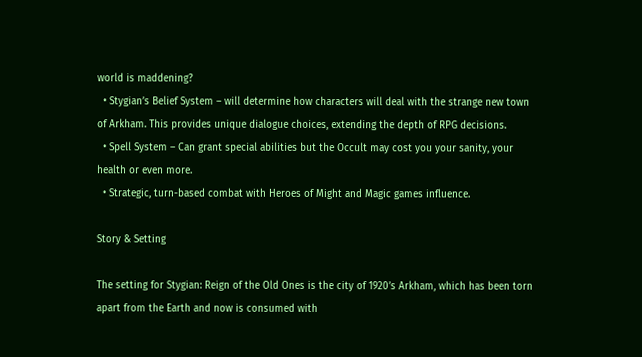world is maddening?
  • Stygian’s Belief System – will determine how characters will deal with the strange new town of Arkham. This provides unique dialogue choices, extending the depth of RPG decisions.
  • Spell System – Can grant special abilities but the Occult may cost you your sanity, your health or even more.
  • Strategic, turn-based combat with Heroes of Might and Magic games influence.

Story & Setting

The setting for Stygian: Reign of the Old Ones is the city of 1920’s Arkham, which has been torn apart from the Earth and now is consumed with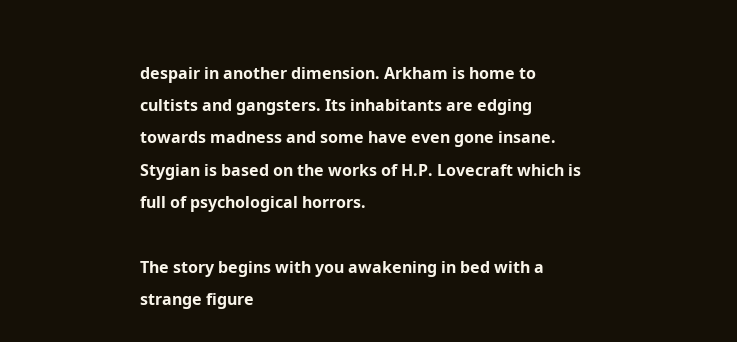despair in another dimension. Arkham is home to cultists and gangsters. Its inhabitants are edging towards madness and some have even gone insane. Stygian is based on the works of H.P. Lovecraft which is full of psychological horrors.

The story begins with you awakening in bed with a strange figure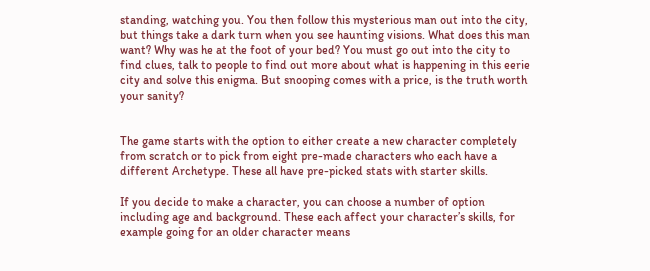standing, watching you. You then follow this mysterious man out into the city, but things take a dark turn when you see haunting visions. What does this man want? Why was he at the foot of your bed? You must go out into the city to find clues, talk to people to find out more about what is happening in this eerie city and solve this enigma. But snooping comes with a price, is the truth worth your sanity?


The game starts with the option to either create a new character completely from scratch or to pick from eight pre-made characters who each have a different Archetype. These all have pre-picked stats with starter skills.

If you decide to make a character, you can choose a number of option including age and background. These each affect your character’s skills, for example going for an older character means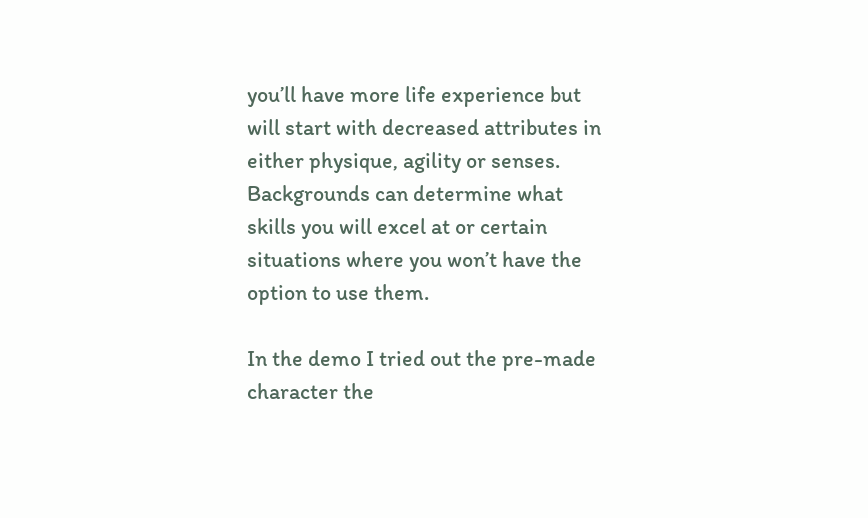you’ll have more life experience but will start with decreased attributes in either physique, agility or senses. Backgrounds can determine what skills you will excel at or certain situations where you won’t have the option to use them.

In the demo I tried out the pre-made character the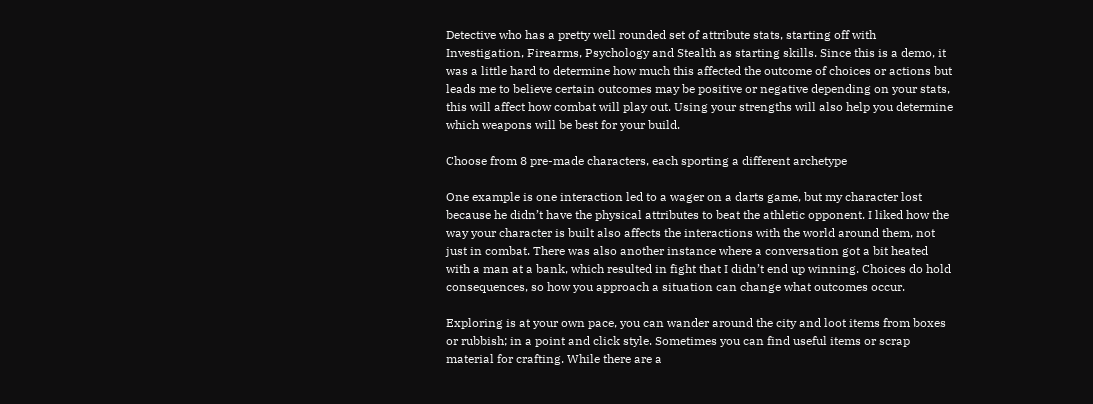Detective who has a pretty well rounded set of attribute stats, starting off with Investigation, Firearms, Psychology and Stealth as starting skills. Since this is a demo, it was a little hard to determine how much this affected the outcome of choices or actions but leads me to believe certain outcomes may be positive or negative depending on your stats, this will affect how combat will play out. Using your strengths will also help you determine which weapons will be best for your build.

Choose from 8 pre-made characters, each sporting a different archetype

One example is one interaction led to a wager on a darts game, but my character lost because he didn’t have the physical attributes to beat the athletic opponent. I liked how the way your character is built also affects the interactions with the world around them, not just in combat. There was also another instance where a conversation got a bit heated with a man at a bank, which resulted in fight that I didn’t end up winning. Choices do hold consequences, so how you approach a situation can change what outcomes occur.

Exploring is at your own pace, you can wander around the city and loot items from boxes or rubbish; in a point and click style. Sometimes you can find useful items or scrap material for crafting. While there are a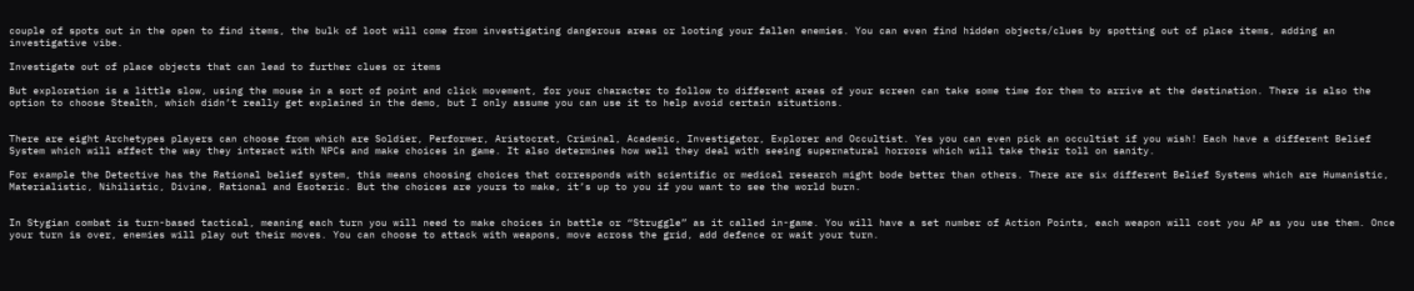couple of spots out in the open to find items, the bulk of loot will come from investigating dangerous areas or looting your fallen enemies. You can even find hidden objects/clues by spotting out of place items, adding an investigative vibe.

Investigate out of place objects that can lead to further clues or items

But exploration is a little slow, using the mouse in a sort of point and click movement, for your character to follow to different areas of your screen can take some time for them to arrive at the destination. There is also the option to choose Stealth, which didn’t really get explained in the demo, but I only assume you can use it to help avoid certain situations.


There are eight Archetypes players can choose from which are Soldier, Performer, Aristocrat, Criminal, Academic, Investigator, Explorer and Occultist. Yes you can even pick an occultist if you wish! Each have a different Belief System which will affect the way they interact with NPCs and make choices in game. It also determines how well they deal with seeing supernatural horrors which will take their toll on sanity.

For example the Detective has the Rational belief system, this means choosing choices that corresponds with scientific or medical research might bode better than others. There are six different Belief Systems which are Humanistic, Materialistic, Nihilistic, Divine, Rational and Esoteric. But the choices are yours to make, it’s up to you if you want to see the world burn.


In Stygian combat is turn-based tactical, meaning each turn you will need to make choices in battle or “Struggle” as it called in-game. You will have a set number of Action Points, each weapon will cost you AP as you use them. Once your turn is over, enemies will play out their moves. You can choose to attack with weapons, move across the grid, add defence or wait your turn.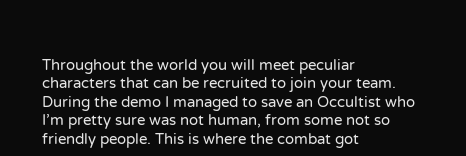Throughout the world you will meet peculiar characters that can be recruited to join your team. During the demo I managed to save an Occultist who I’m pretty sure was not human, from some not so friendly people. This is where the combat got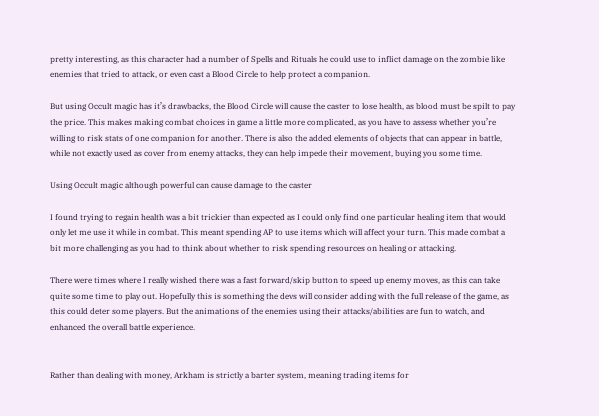pretty interesting, as this character had a number of Spells and Rituals he could use to inflict damage on the zombie like enemies that tried to attack, or even cast a Blood Circle to help protect a companion.

But using Occult magic has it’s drawbacks, the Blood Circle will cause the caster to lose health, as blood must be spilt to pay the price. This makes making combat choices in game a little more complicated, as you have to assess whether you’re willing to risk stats of one companion for another. There is also the added elements of objects that can appear in battle, while not exactly used as cover from enemy attacks, they can help impede their movement, buying you some time.

Using Occult magic although powerful can cause damage to the caster

I found trying to regain health was a bit trickier than expected as I could only find one particular healing item that would only let me use it while in combat. This meant spending AP to use items which will affect your turn. This made combat a bit more challenging as you had to think about whether to risk spending resources on healing or attacking.

There were times where I really wished there was a fast forward/skip button to speed up enemy moves, as this can take quite some time to play out. Hopefully this is something the devs will consider adding with the full release of the game, as this could deter some players. But the animations of the enemies using their attacks/abilities are fun to watch, and enhanced the overall battle experience.


Rather than dealing with money, Arkham is strictly a barter system, meaning trading items for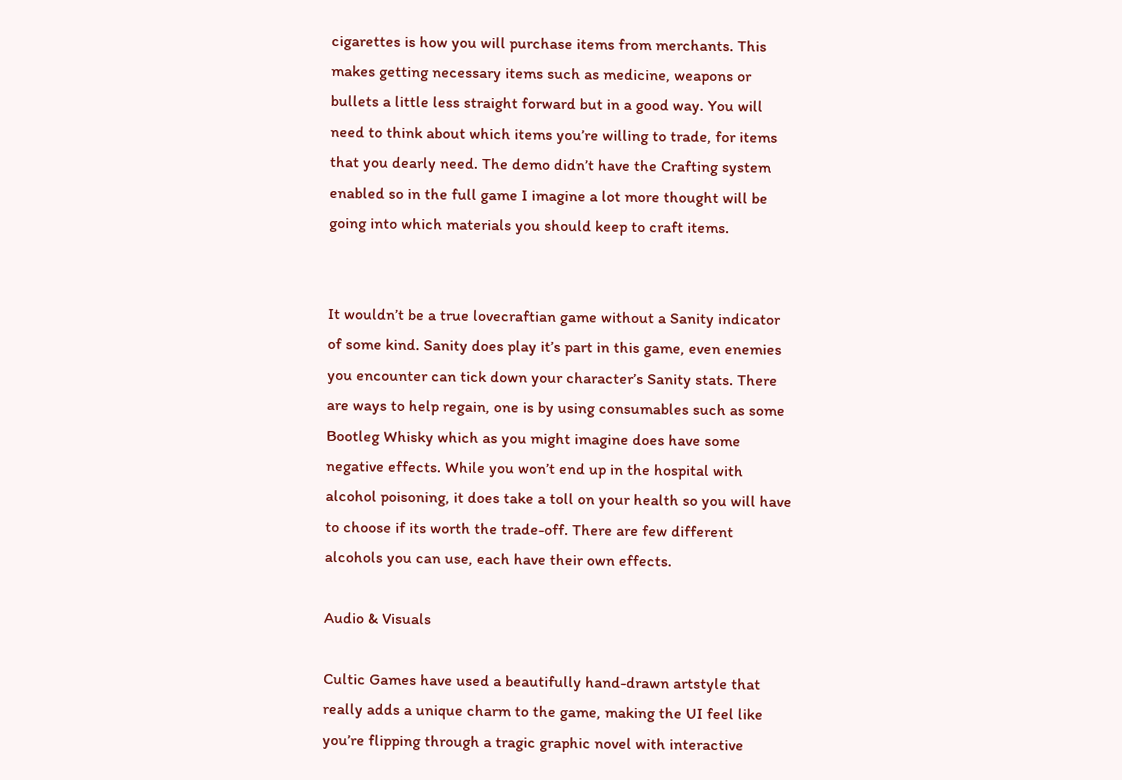cigarettes is how you will purchase items from merchants. This makes getting necessary items such as medicine, weapons or bullets a little less straight forward but in a good way. You will need to think about which items you’re willing to trade, for items that you dearly need. The demo didn’t have the Crafting system enabled so in the full game I imagine a lot more thought will be going into which materials you should keep to craft items.


It wouldn’t be a true lovecraftian game without a Sanity indicator of some kind. Sanity does play it’s part in this game, even enemies you encounter can tick down your character’s Sanity stats. There are ways to help regain, one is by using consumables such as some Bootleg Whisky which as you might imagine does have some negative effects. While you won’t end up in the hospital with alcohol poisoning, it does take a toll on your health so you will have to choose if its worth the trade-off. There are few different alcohols you can use, each have their own effects.

Audio & Visuals

Cultic Games have used a beautifully hand-drawn artstyle that really adds a unique charm to the game, making the UI feel like you’re flipping through a tragic graphic novel with interactive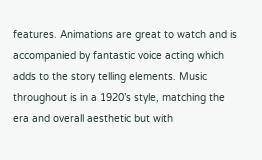features. Animations are great to watch and is accompanied by fantastic voice acting which adds to the story telling elements. Music throughout is in a 1920’s style, matching the era and overall aesthetic but with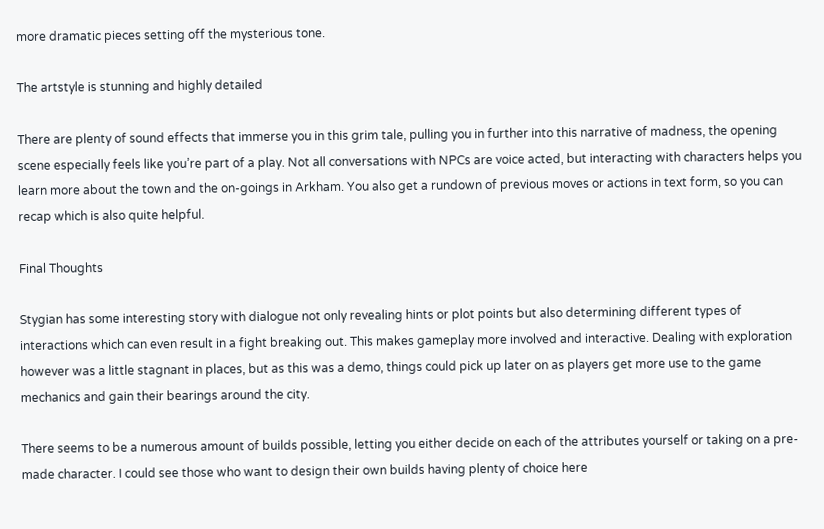more dramatic pieces setting off the mysterious tone.

The artstyle is stunning and highly detailed

There are plenty of sound effects that immerse you in this grim tale, pulling you in further into this narrative of madness, the opening scene especially feels like you’re part of a play. Not all conversations with NPCs are voice acted, but interacting with characters helps you learn more about the town and the on-goings in Arkham. You also get a rundown of previous moves or actions in text form, so you can recap which is also quite helpful.

Final Thoughts

Stygian has some interesting story with dialogue not only revealing hints or plot points but also determining different types of interactions which can even result in a fight breaking out. This makes gameplay more involved and interactive. Dealing with exploration however was a little stagnant in places, but as this was a demo, things could pick up later on as players get more use to the game mechanics and gain their bearings around the city.

There seems to be a numerous amount of builds possible, letting you either decide on each of the attributes yourself or taking on a pre-made character. I could see those who want to design their own builds having plenty of choice here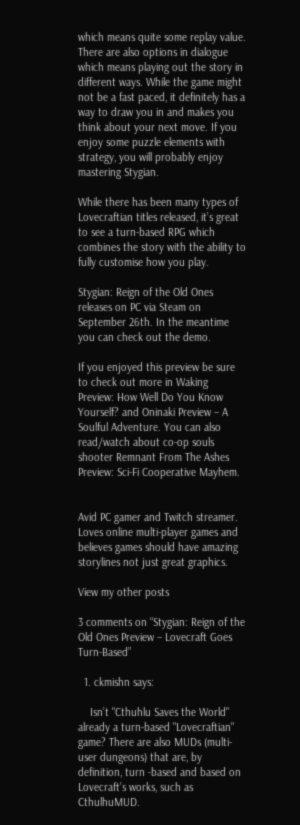which means quite some replay value. There are also options in dialogue which means playing out the story in different ways. While the game might not be a fast paced, it definitely has a way to draw you in and makes you think about your next move. If you enjoy some puzzle elements with strategy, you will probably enjoy mastering Stygian.

While there has been many types of Lovecraftian titles released, it’s great to see a turn-based RPG which combines the story with the ability to fully customise how you play.

Stygian: Reign of the Old Ones releases on PC via Steam on September 26th. In the meantime you can check out the demo.

If you enjoyed this preview be sure to check out more in Waking Preview: How Well Do You Know Yourself? and Oninaki Preview – A Soulful Adventure. You can also read/watch about co-op souls shooter Remnant From The Ashes Preview: Sci-Fi Cooperative Mayhem.


Avid PC gamer and Twitch streamer. Loves online multi-player games and believes games should have amazing storylines not just great graphics.

View my other posts

3 comments on “Stygian: Reign of the Old Ones Preview – Lovecraft Goes Turn-Based”

  1. ckmishn says:

    Isn’t "Cthuhlu Saves the World" already a turn-based "Lovecraftian" game? There are also MUDs (multi-user dungeons) that are, by definition, turn -based and based on Lovecraft’s works, such as CthulhuMUD.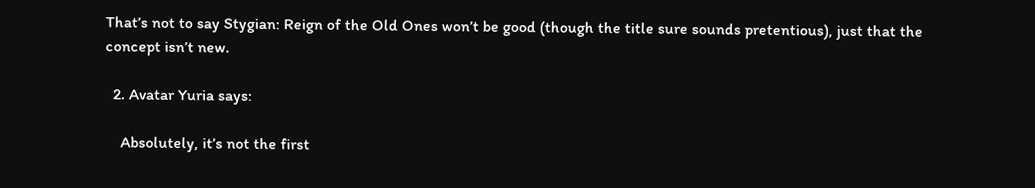That’s not to say Stygian: Reign of the Old Ones won’t be good (though the title sure sounds pretentious), just that the concept isn’t new.

  2. Avatar Yuria says:

    Absolutely, it’s not the first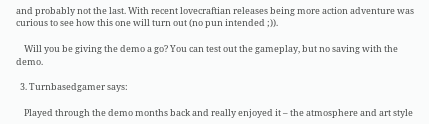and probably not the last. With recent lovecraftian releases being more action adventure was curious to see how this one will turn out (no pun intended ;)).

    Will you be giving the demo a go? You can test out the gameplay, but no saving with the demo.

  3. Turnbasedgamer says:

    Played through the demo months back and really enjoyed it – the atmosphere and art style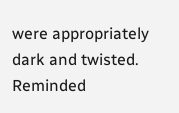were appropriately dark and twisted. Reminded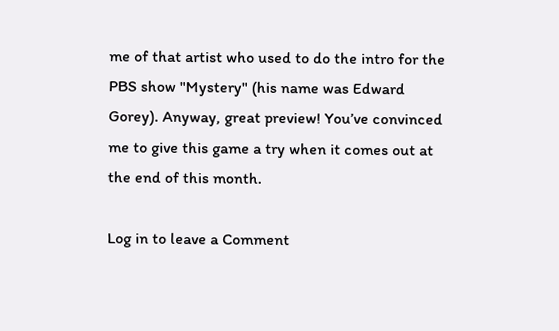me of that artist who used to do the intro for the PBS show "Mystery" (his name was Edward Gorey). Anyway, great preview! You’ve convinced me to give this game a try when it comes out at the end of this month.

Log in to leave a Comment